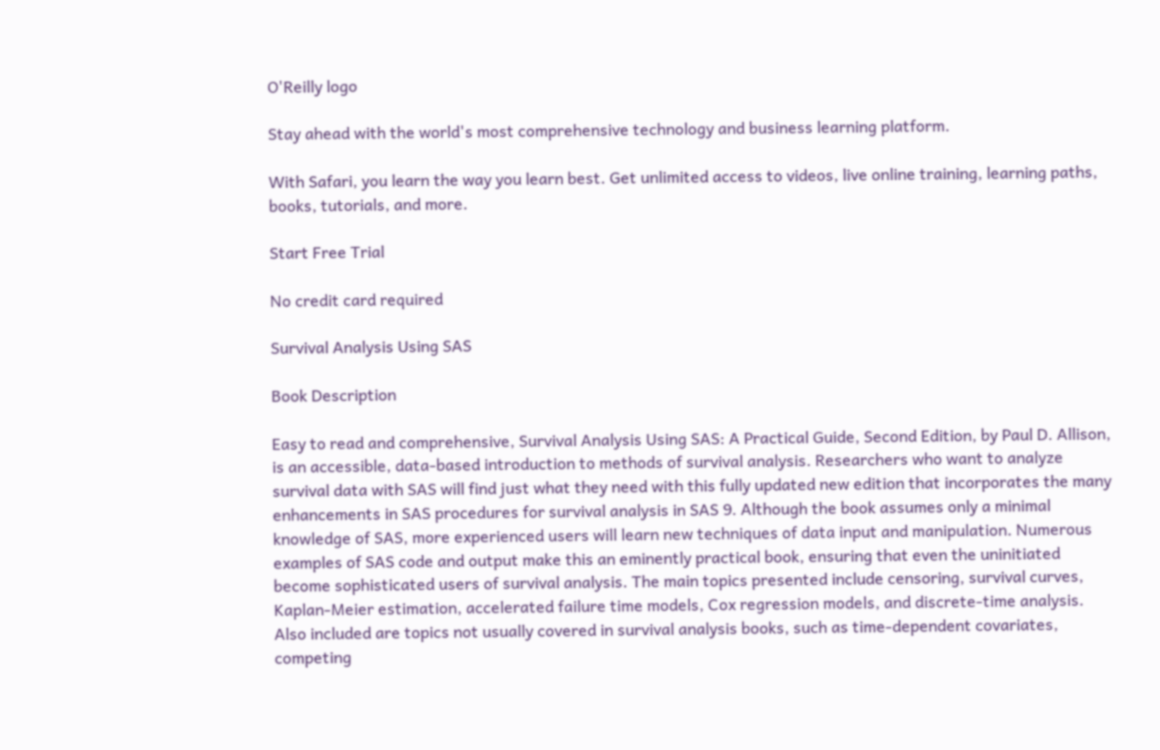O'Reilly logo

Stay ahead with the world's most comprehensive technology and business learning platform.

With Safari, you learn the way you learn best. Get unlimited access to videos, live online training, learning paths, books, tutorials, and more.

Start Free Trial

No credit card required

Survival Analysis Using SAS

Book Description

Easy to read and comprehensive, Survival Analysis Using SAS: A Practical Guide, Second Edition, by Paul D. Allison, is an accessible, data-based introduction to methods of survival analysis. Researchers who want to analyze survival data with SAS will find just what they need with this fully updated new edition that incorporates the many enhancements in SAS procedures for survival analysis in SAS 9. Although the book assumes only a minimal knowledge of SAS, more experienced users will learn new techniques of data input and manipulation. Numerous examples of SAS code and output make this an eminently practical book, ensuring that even the uninitiated become sophisticated users of survival analysis. The main topics presented include censoring, survival curves, Kaplan-Meier estimation, accelerated failure time models, Cox regression models, and discrete-time analysis. Also included are topics not usually covered in survival analysis books, such as time-dependent covariates, competing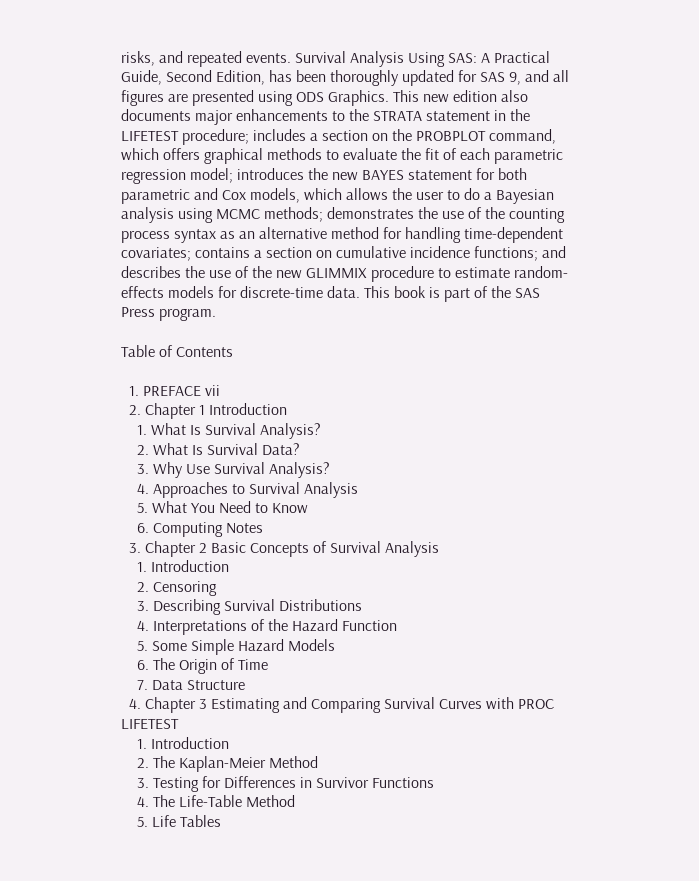risks, and repeated events. Survival Analysis Using SAS: A Practical Guide, Second Edition, has been thoroughly updated for SAS 9, and all figures are presented using ODS Graphics. This new edition also documents major enhancements to the STRATA statement in the LIFETEST procedure; includes a section on the PROBPLOT command, which offers graphical methods to evaluate the fit of each parametric regression model; introduces the new BAYES statement for both parametric and Cox models, which allows the user to do a Bayesian analysis using MCMC methods; demonstrates the use of the counting process syntax as an alternative method for handling time-dependent covariates; contains a section on cumulative incidence functions; and describes the use of the new GLIMMIX procedure to estimate random-effects models for discrete-time data. This book is part of the SAS Press program.

Table of Contents

  1. PREFACE vii
  2. Chapter 1 Introduction
    1. What Is Survival Analysis?
    2. What Is Survival Data?
    3. Why Use Survival Analysis?
    4. Approaches to Survival Analysis
    5. What You Need to Know
    6. Computing Notes
  3. Chapter 2 Basic Concepts of Survival Analysis
    1. Introduction
    2. Censoring
    3. Describing Survival Distributions
    4. Interpretations of the Hazard Function
    5. Some Simple Hazard Models
    6. The Origin of Time
    7. Data Structure
  4. Chapter 3 Estimating and Comparing Survival Curves with PROC LIFETEST
    1. Introduction
    2. The Kaplan-Meier Method
    3. Testing for Differences in Survivor Functions
    4. The Life-Table Method
    5. Life Tables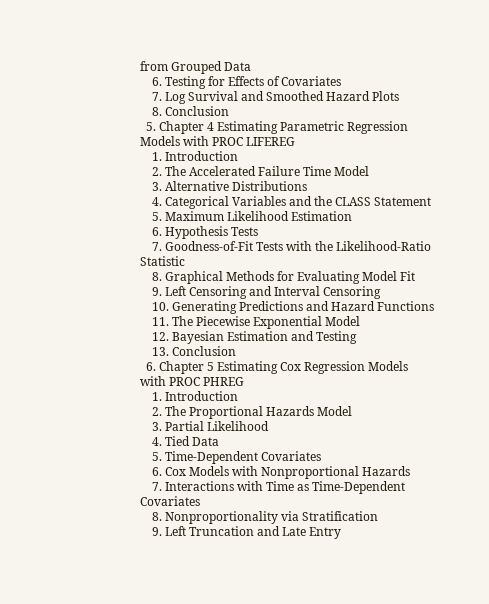from Grouped Data
    6. Testing for Effects of Covariates
    7. Log Survival and Smoothed Hazard Plots
    8. Conclusion
  5. Chapter 4 Estimating Parametric Regression Models with PROC LIFEREG
    1. Introduction
    2. The Accelerated Failure Time Model
    3. Alternative Distributions
    4. Categorical Variables and the CLASS Statement
    5. Maximum Likelihood Estimation
    6. Hypothesis Tests
    7. Goodness-of-Fit Tests with the Likelihood-Ratio Statistic
    8. Graphical Methods for Evaluating Model Fit
    9. Left Censoring and Interval Censoring
    10. Generating Predictions and Hazard Functions
    11. The Piecewise Exponential Model
    12. Bayesian Estimation and Testing
    13. Conclusion
  6. Chapter 5 Estimating Cox Regression Models with PROC PHREG
    1. Introduction
    2. The Proportional Hazards Model
    3. Partial Likelihood
    4. Tied Data
    5. Time-Dependent Covariates
    6. Cox Models with Nonproportional Hazards
    7. Interactions with Time as Time-Dependent Covariates
    8. Nonproportionality via Stratification
    9. Left Truncation and Late Entry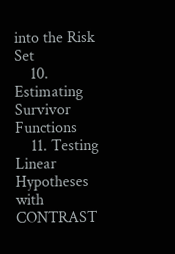into the Risk Set
    10. Estimating Survivor Functions
    11. Testing Linear Hypotheses with CONTRAST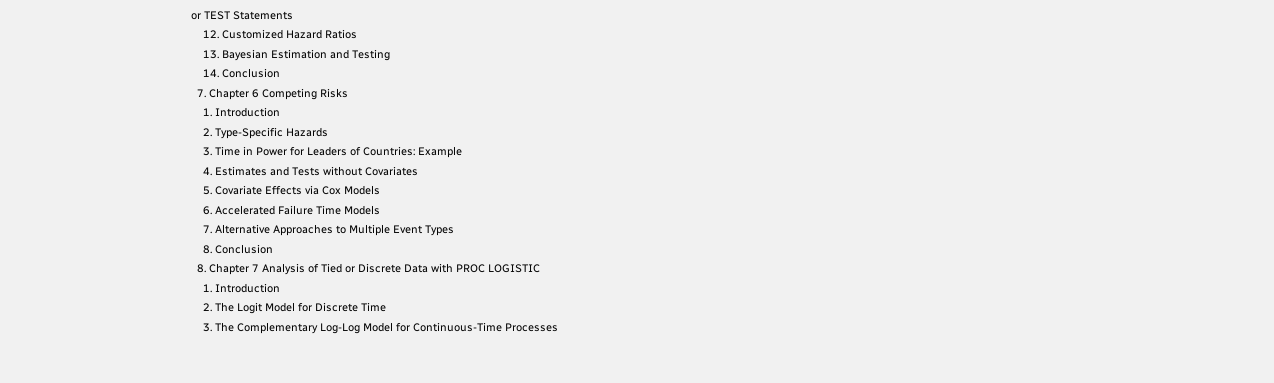or TEST Statements
    12. Customized Hazard Ratios
    13. Bayesian Estimation and Testing
    14. Conclusion
  7. Chapter 6 Competing Risks
    1. Introduction
    2. Type-Specific Hazards
    3. Time in Power for Leaders of Countries: Example
    4. Estimates and Tests without Covariates
    5. Covariate Effects via Cox Models
    6. Accelerated Failure Time Models
    7. Alternative Approaches to Multiple Event Types
    8. Conclusion
  8. Chapter 7 Analysis of Tied or Discrete Data with PROC LOGISTIC
    1. Introduction
    2. The Logit Model for Discrete Time
    3. The Complementary Log-Log Model for Continuous-Time Processes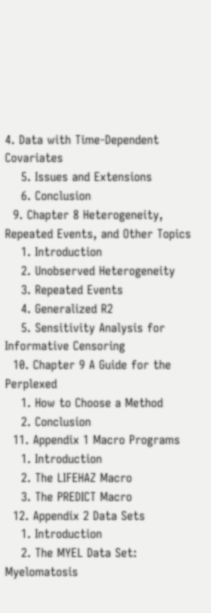4. Data with Time-Dependent Covariates
    5. Issues and Extensions
    6. Conclusion
  9. Chapter 8 Heterogeneity, Repeated Events, and Other Topics
    1. Introduction
    2. Unobserved Heterogeneity
    3. Repeated Events
    4. Generalized R2
    5. Sensitivity Analysis for Informative Censoring
  10. Chapter 9 A Guide for the Perplexed
    1. How to Choose a Method
    2. Conclusion
  11. Appendix 1 Macro Programs
    1. Introduction
    2. The LIFEHAZ Macro
    3. The PREDICT Macro
  12. Appendix 2 Data Sets
    1. Introduction
    2. The MYEL Data Set: Myelomatosis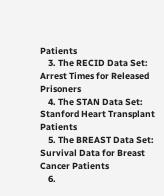Patients
    3. The RECID Data Set: Arrest Times for Released Prisoners
    4. The STAN Data Set: Stanford Heart Transplant Patients
    5. The BREAST Data Set: Survival Data for Breast Cancer Patients
    6.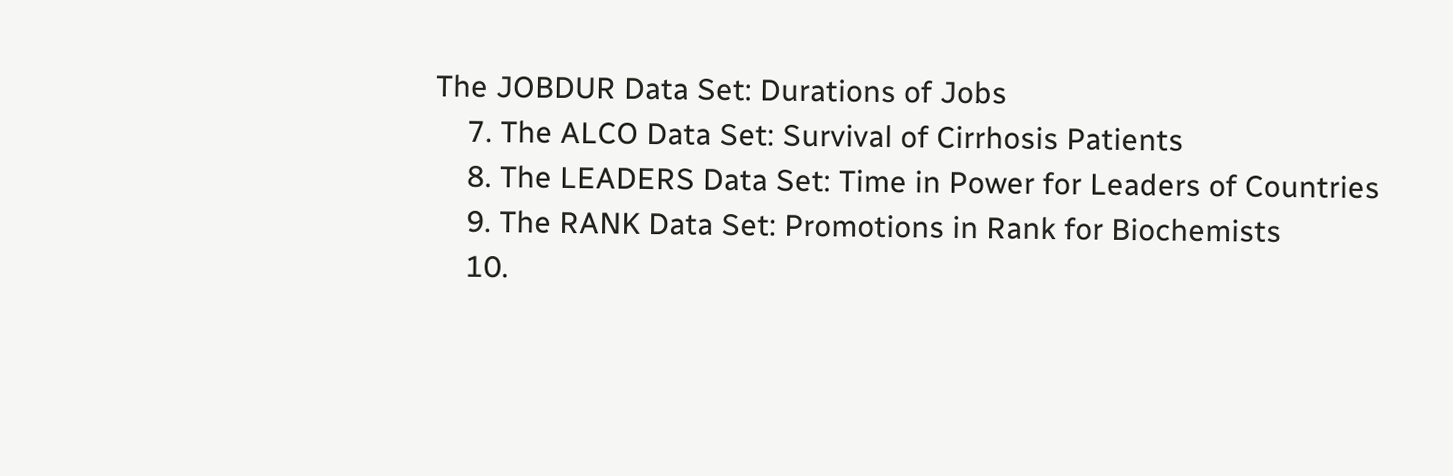The JOBDUR Data Set: Durations of Jobs
    7. The ALCO Data Set: Survival of Cirrhosis Patients
    8. The LEADERS Data Set: Time in Power for Leaders of Countries
    9. The RANK Data Set: Promotions in Rank for Biochemists
    10.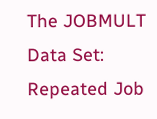The JOBMULT Data Set: Repeated Job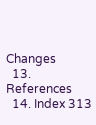Changes
  13. References
  14. Index 313